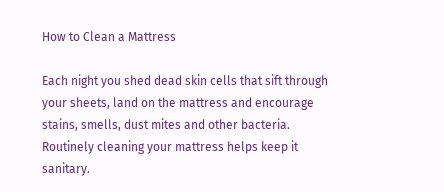How to Clean a Mattress

Each night you shed dead skin cells that sift through your sheets, land on the mattress and encourage stains, smells, dust mites and other bacteria. Routinely cleaning your mattress helps keep it sanitary.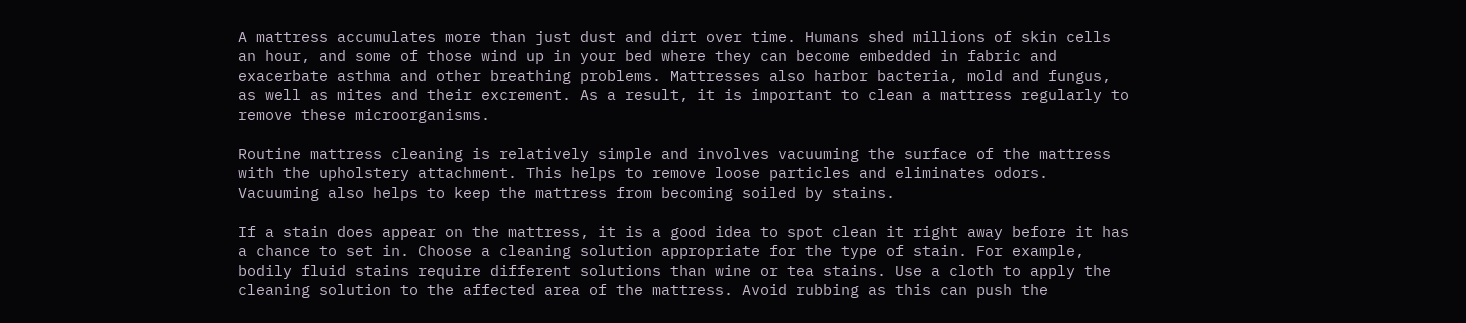A mattress accumulates more than just dust and dirt over time. Humans shed millions of skin cells an hour, and some of those wind up in your bed where they can become embedded in fabric and exacerbate asthma and other breathing problems. Mattresses also harbor bacteria, mold and fungus, as well as mites and their excrement. As a result, it is important to clean a mattress regularly to remove these microorganisms.

Routine mattress cleaning is relatively simple and involves vacuuming the surface of the mattress with the upholstery attachment. This helps to remove loose particles and eliminates odors. Vacuuming also helps to keep the mattress from becoming soiled by stains.

If a stain does appear on the mattress, it is a good idea to spot clean it right away before it has a chance to set in. Choose a cleaning solution appropriate for the type of stain. For example, bodily fluid stains require different solutions than wine or tea stains. Use a cloth to apply the cleaning solution to the affected area of the mattress. Avoid rubbing as this can push the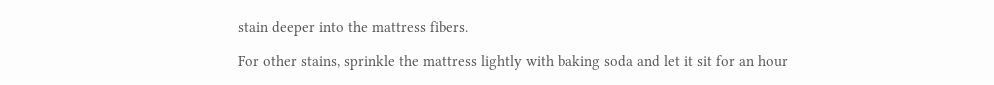stain deeper into the mattress fibers.

For other stains, sprinkle the mattress lightly with baking soda and let it sit for an hour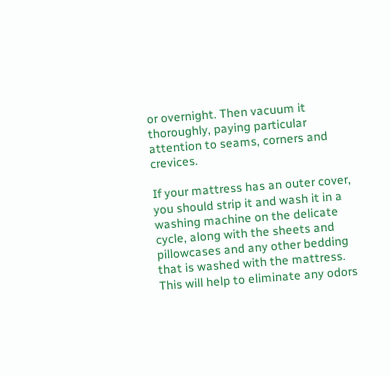or overnight. Then vacuum it thoroughly, paying particular attention to seams, corners and crevices.

If your mattress has an outer cover, you should strip it and wash it in a washing machine on the delicate cycle, along with the sheets and pillowcases and any other bedding that is washed with the mattress. This will help to eliminate any odors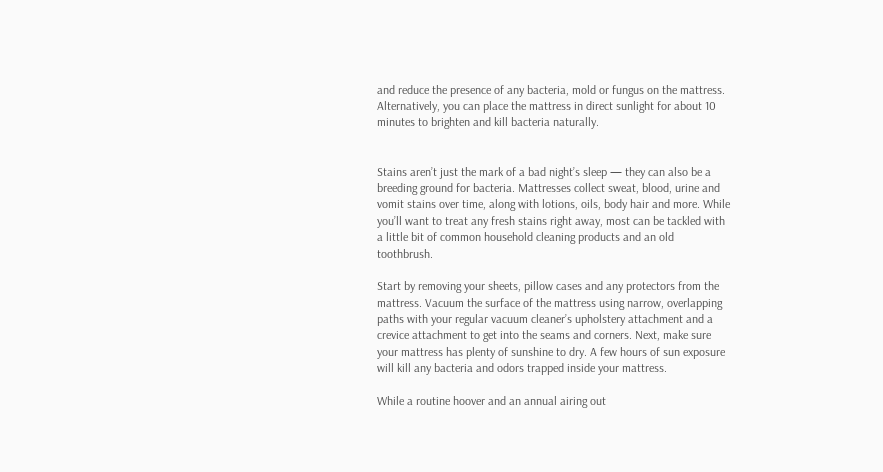and reduce the presence of any bacteria, mold or fungus on the mattress. Alternatively, you can place the mattress in direct sunlight for about 10 minutes to brighten and kill bacteria naturally.


Stains aren’t just the mark of a bad night’s sleep — they can also be a breeding ground for bacteria. Mattresses collect sweat, blood, urine and vomit stains over time, along with lotions, oils, body hair and more. While you’ll want to treat any fresh stains right away, most can be tackled with a little bit of common household cleaning products and an old toothbrush.

Start by removing your sheets, pillow cases and any protectors from the mattress. Vacuum the surface of the mattress using narrow, overlapping paths with your regular vacuum cleaner’s upholstery attachment and a crevice attachment to get into the seams and corners. Next, make sure your mattress has plenty of sunshine to dry. A few hours of sun exposure will kill any bacteria and odors trapped inside your mattress.

While a routine hoover and an annual airing out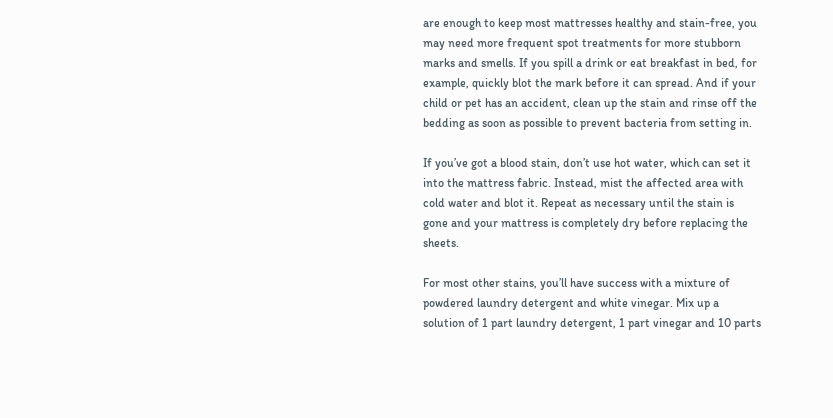are enough to keep most mattresses healthy and stain-free, you may need more frequent spot treatments for more stubborn marks and smells. If you spill a drink or eat breakfast in bed, for example, quickly blot the mark before it can spread. And if your child or pet has an accident, clean up the stain and rinse off the bedding as soon as possible to prevent bacteria from setting in.

If you’ve got a blood stain, don’t use hot water, which can set it into the mattress fabric. Instead, mist the affected area with cold water and blot it. Repeat as necessary until the stain is gone and your mattress is completely dry before replacing the sheets.

For most other stains, you’ll have success with a mixture of powdered laundry detergent and white vinegar. Mix up a solution of 1 part laundry detergent, 1 part vinegar and 10 parts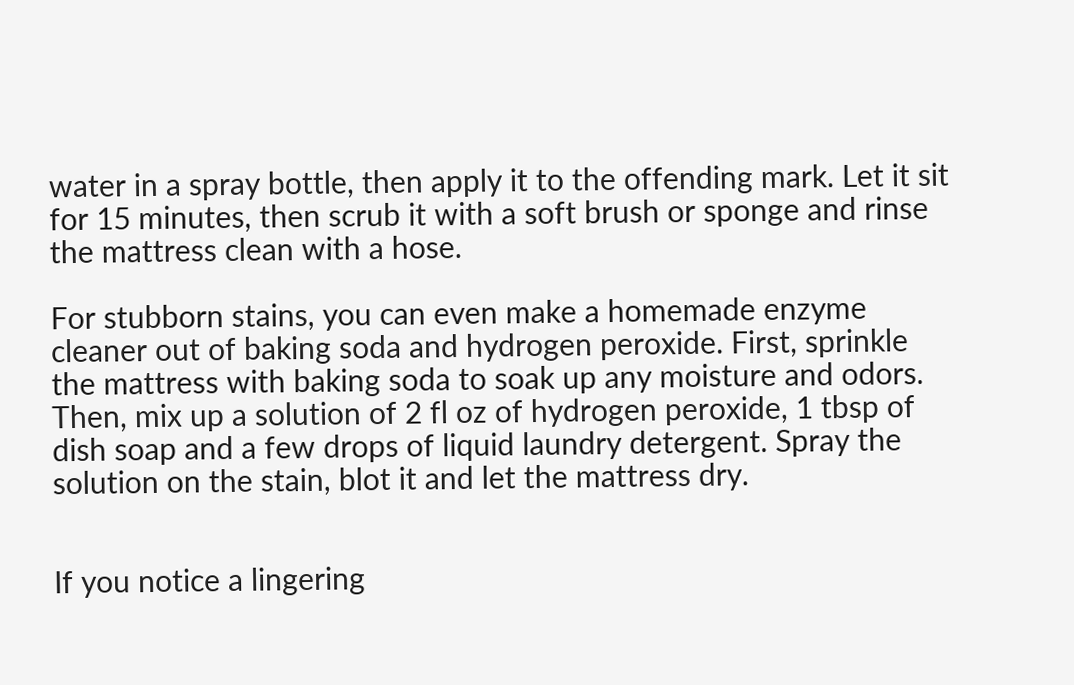water in a spray bottle, then apply it to the offending mark. Let it sit for 15 minutes, then scrub it with a soft brush or sponge and rinse the mattress clean with a hose.

For stubborn stains, you can even make a homemade enzyme cleaner out of baking soda and hydrogen peroxide. First, sprinkle the mattress with baking soda to soak up any moisture and odors. Then, mix up a solution of 2 fl oz of hydrogen peroxide, 1 tbsp of dish soap and a few drops of liquid laundry detergent. Spray the solution on the stain, blot it and let the mattress dry.


If you notice a lingering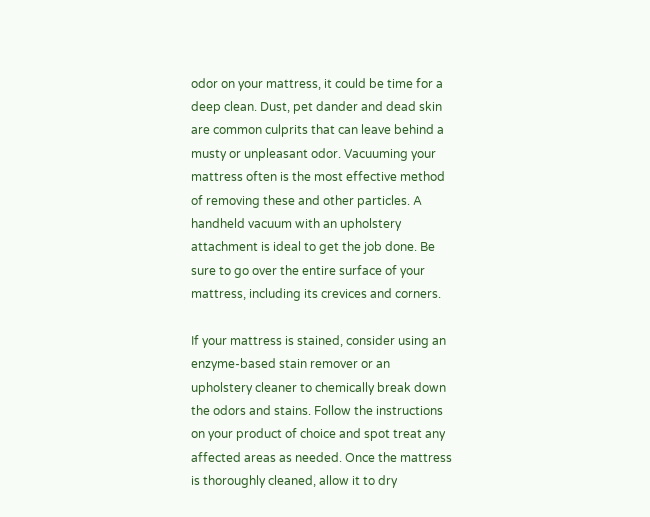odor on your mattress, it could be time for a deep clean. Dust, pet dander and dead skin are common culprits that can leave behind a musty or unpleasant odor. Vacuuming your mattress often is the most effective method of removing these and other particles. A handheld vacuum with an upholstery attachment is ideal to get the job done. Be sure to go over the entire surface of your mattress, including its crevices and corners.

If your mattress is stained, consider using an enzyme-based stain remover or an upholstery cleaner to chemically break down the odors and stains. Follow the instructions on your product of choice and spot treat any affected areas as needed. Once the mattress is thoroughly cleaned, allow it to dry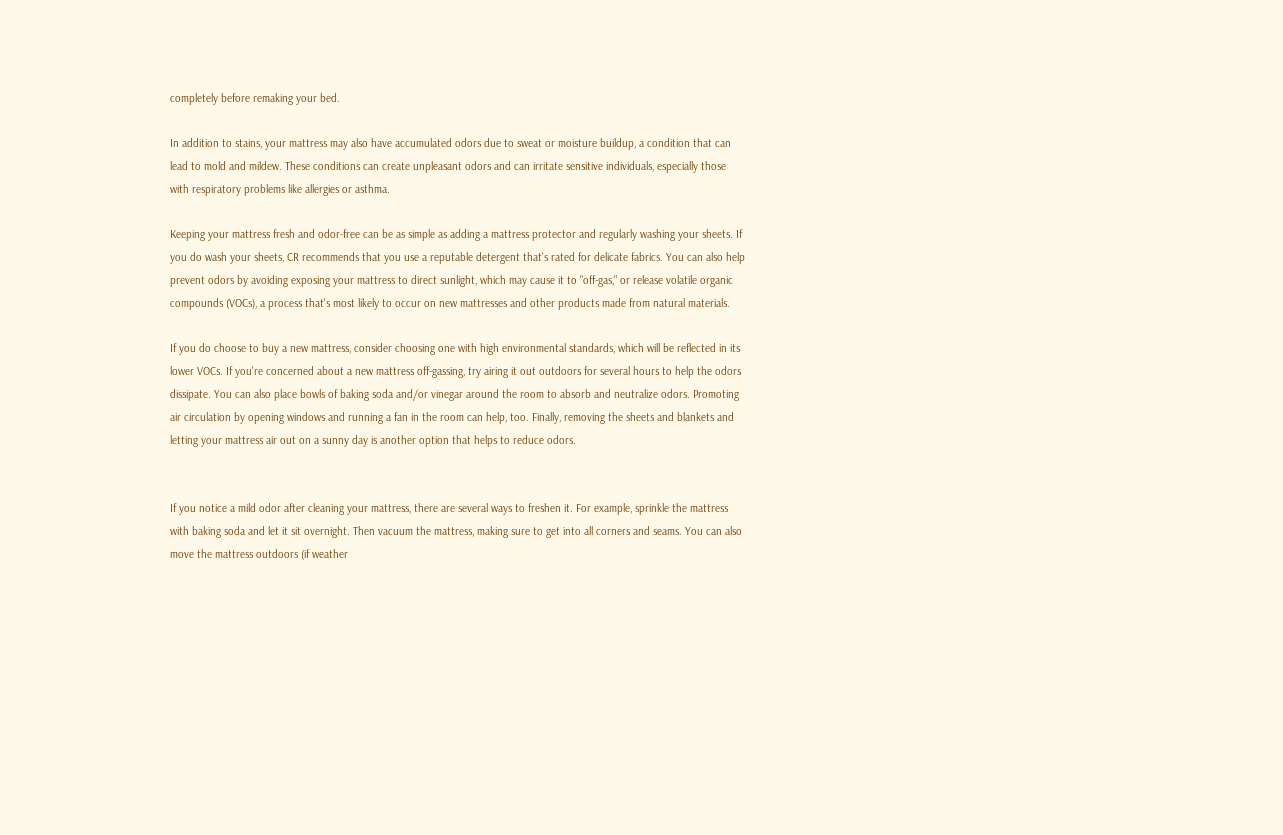completely before remaking your bed.

In addition to stains, your mattress may also have accumulated odors due to sweat or moisture buildup, a condition that can lead to mold and mildew. These conditions can create unpleasant odors and can irritate sensitive individuals, especially those with respiratory problems like allergies or asthma.

Keeping your mattress fresh and odor-free can be as simple as adding a mattress protector and regularly washing your sheets. If you do wash your sheets, CR recommends that you use a reputable detergent that's rated for delicate fabrics. You can also help prevent odors by avoiding exposing your mattress to direct sunlight, which may cause it to "off-gas," or release volatile organic compounds (VOCs), a process that's most likely to occur on new mattresses and other products made from natural materials.

If you do choose to buy a new mattress, consider choosing one with high environmental standards, which will be reflected in its lower VOCs. If you're concerned about a new mattress off-gassing, try airing it out outdoors for several hours to help the odors dissipate. You can also place bowls of baking soda and/or vinegar around the room to absorb and neutralize odors. Promoting air circulation by opening windows and running a fan in the room can help, too. Finally, removing the sheets and blankets and letting your mattress air out on a sunny day is another option that helps to reduce odors.


If you notice a mild odor after cleaning your mattress, there are several ways to freshen it. For example, sprinkle the mattress with baking soda and let it sit overnight. Then vacuum the mattress, making sure to get into all corners and seams. You can also move the mattress outdoors (if weather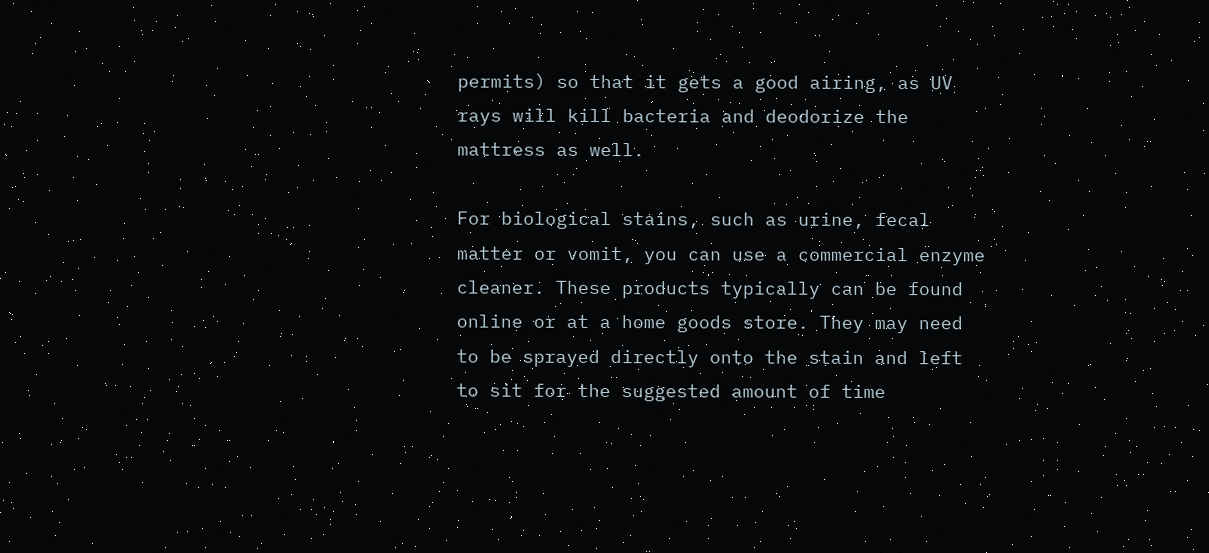permits) so that it gets a good airing, as UV rays will kill bacteria and deodorize the mattress as well.

For biological stains, such as urine, fecal matter or vomit, you can use a commercial enzyme cleaner. These products typically can be found online or at a home goods store. They may need to be sprayed directly onto the stain and left to sit for the suggested amount of time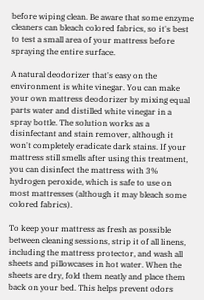before wiping clean. Be aware that some enzyme cleaners can bleach colored fabrics, so it's best to test a small area of your mattress before spraying the entire surface.

A natural deodorizer that's easy on the environment is white vinegar. You can make your own mattress deodorizer by mixing equal parts water and distilled white vinegar in a spray bottle. The solution works as a disinfectant and stain remover, although it won't completely eradicate dark stains. If your mattress still smells after using this treatment, you can disinfect the mattress with 3% hydrogen peroxide, which is safe to use on most mattresses (although it may bleach some colored fabrics).

To keep your mattress as fresh as possible between cleaning sessions, strip it of all linens, including the mattress protector, and wash all sheets and pillowcases in hot water. When the sheets are dry, fold them neatly and place them back on your bed. This helps prevent odors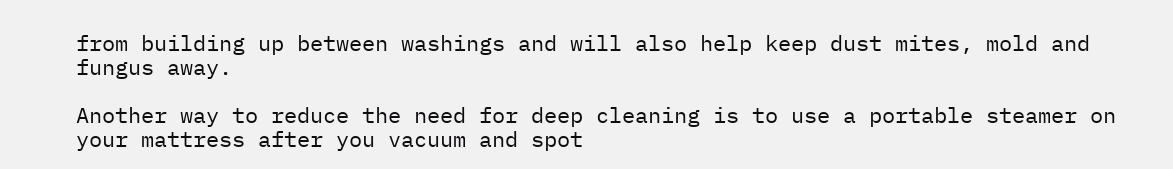from building up between washings and will also help keep dust mites, mold and fungus away.

Another way to reduce the need for deep cleaning is to use a portable steamer on your mattress after you vacuum and spot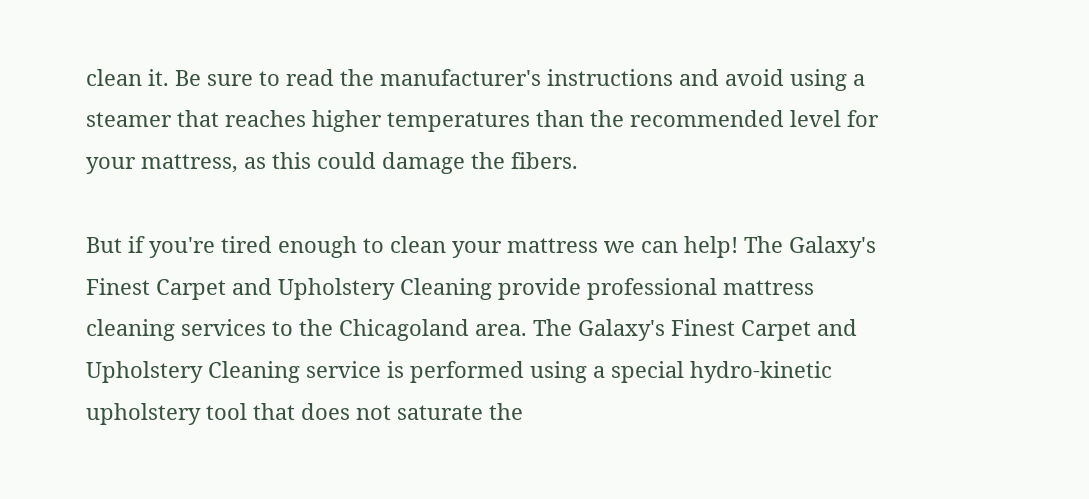clean it. Be sure to read the manufacturer's instructions and avoid using a steamer that reaches higher temperatures than the recommended level for your mattress, as this could damage the fibers.

But if you're tired enough to clean your mattress we can help! The Galaxy's Finest Carpet and Upholstery Cleaning provide professional mattress cleaning services to the Chicagoland area. The Galaxy's Finest Carpet and Upholstery Cleaning service is performed using a special hydro-kinetic upholstery tool that does not saturate the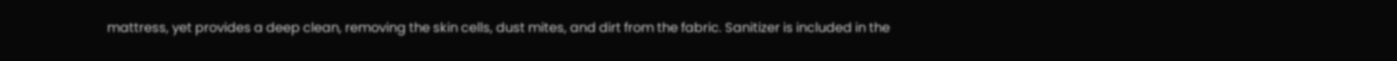mattress, yet provides a deep clean, removing the skin cells, dust mites, and dirt from the fabric. Sanitizer is included in the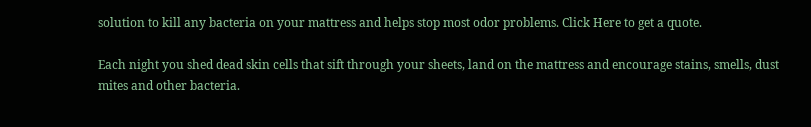solution to kill any bacteria on your mattress and helps stop most odor problems. Click Here to get a quote.

Each night you shed dead skin cells that sift through your sheets, land on the mattress and encourage stains, smells, dust mites and other bacteria.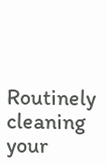Routinely cleaning your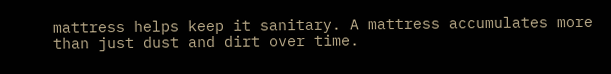mattress helps keep it sanitary. A mattress accumulates more than just dust and dirt over time.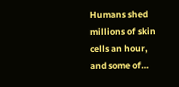Humans shed millions of skin cells an hour, and some of…